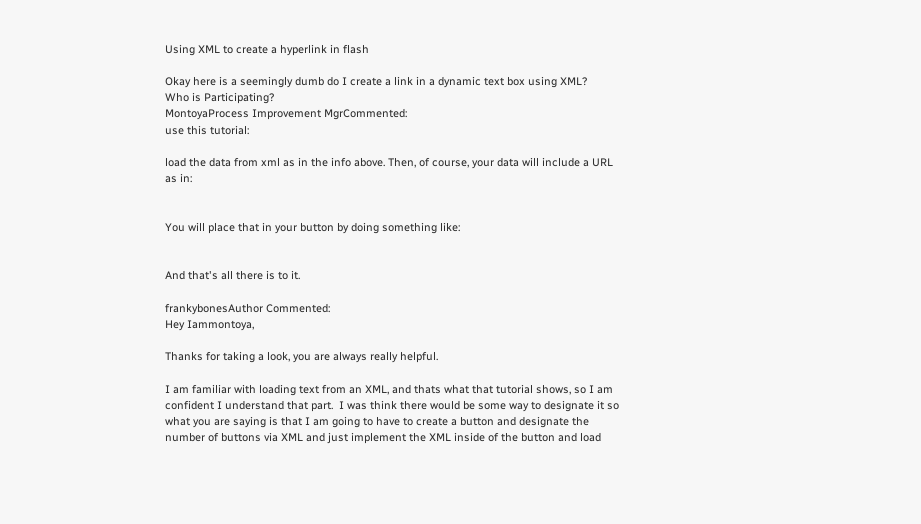Using XML to create a hyperlink in flash

Okay here is a seemingly dumb do I create a link in a dynamic text box using XML?
Who is Participating?
MontoyaProcess Improvement MgrCommented:
use this tutorial:

load the data from xml as in the info above. Then, of course, your data will include a URL as in:


You will place that in your button by doing something like:


And that's all there is to it.

frankybonesAuthor Commented:
Hey Iammontoya,

Thanks for taking a look, you are always really helpful.

I am familiar with loading text from an XML, and thats what that tutorial shows, so I am confident I understand that part.  I was think there would be some way to designate it so what you are saying is that I am going to have to create a button and designate the number of buttons via XML and just implement the XML inside of the button and load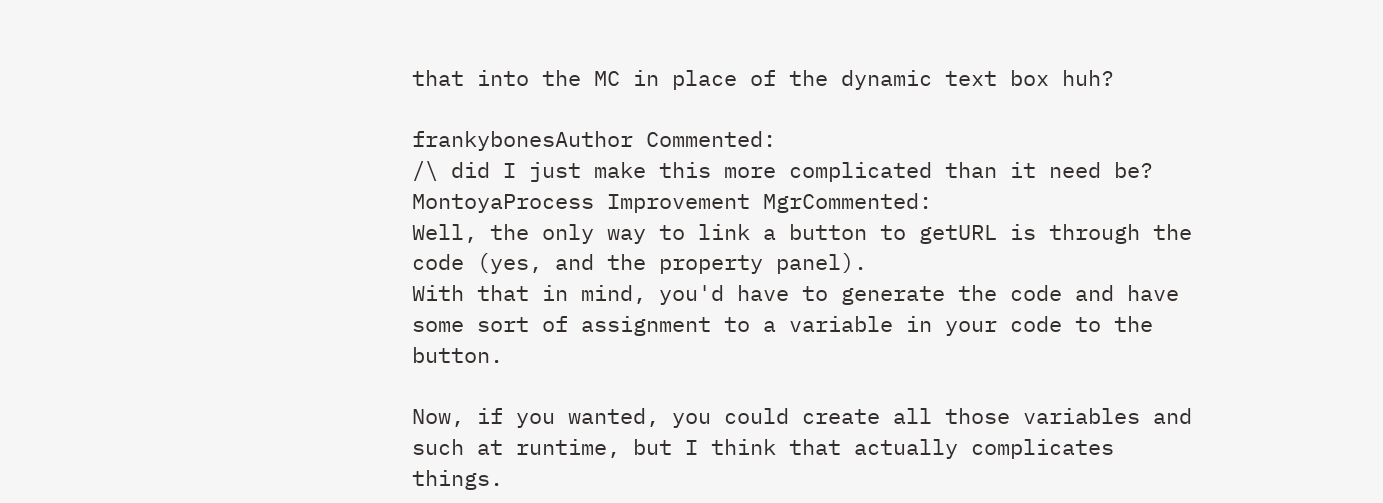that into the MC in place of the dynamic text box huh?

frankybonesAuthor Commented:
/\ did I just make this more complicated than it need be?
MontoyaProcess Improvement MgrCommented:
Well, the only way to link a button to getURL is through the code (yes, and the property panel).
With that in mind, you'd have to generate the code and have some sort of assignment to a variable in your code to the button.

Now, if you wanted, you could create all those variables and such at runtime, but I think that actually complicates things.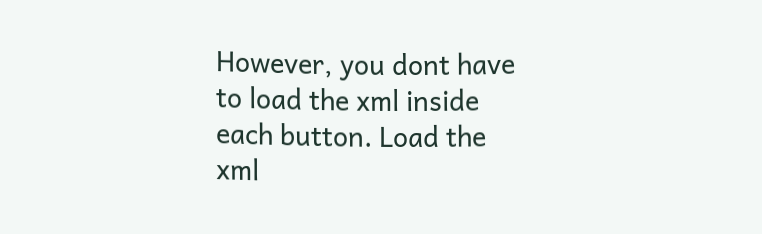However, you dont have to load the xml inside each button. Load the xml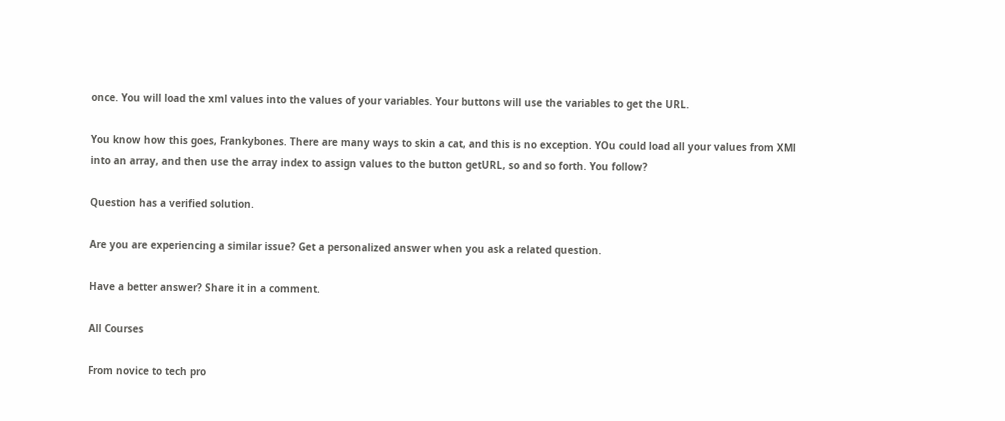once. You will load the xml values into the values of your variables. Your buttons will use the variables to get the URL.

You know how this goes, Frankybones. There are many ways to skin a cat, and this is no exception. YOu could load all your values from XMl into an array, and then use the array index to assign values to the button getURL, so and so forth. You follow?

Question has a verified solution.

Are you are experiencing a similar issue? Get a personalized answer when you ask a related question.

Have a better answer? Share it in a comment.

All Courses

From novice to tech pro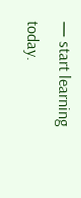— start learning today.